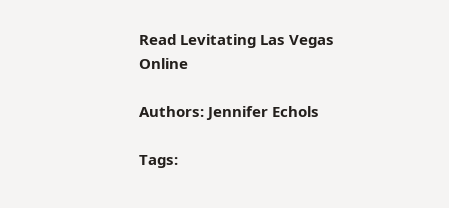Read Levitating Las Vegas Online

Authors: Jennifer Echols

Tags: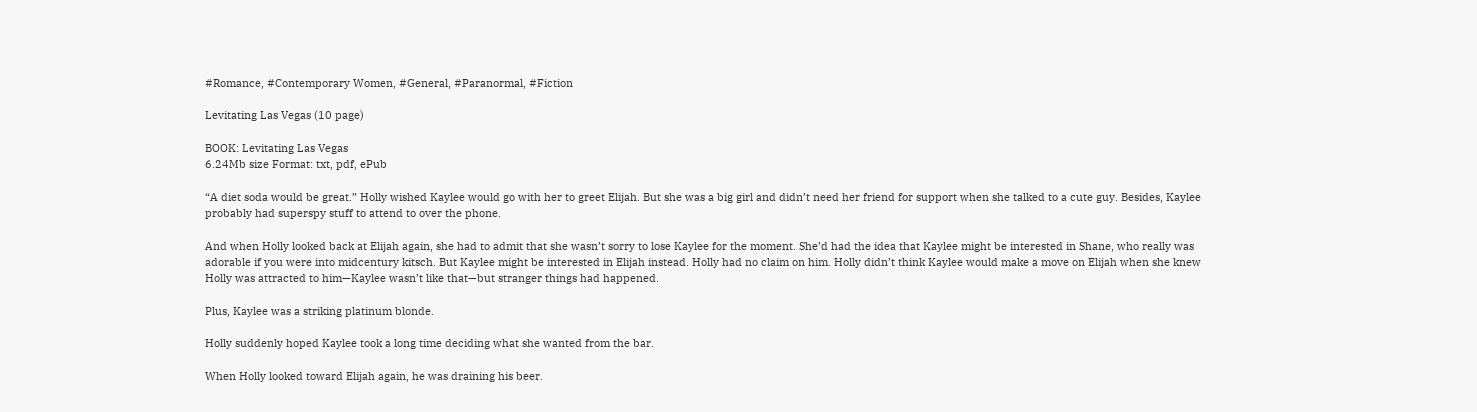#Romance, #Contemporary Women, #General, #Paranormal, #Fiction

Levitating Las Vegas (10 page)

BOOK: Levitating Las Vegas
6.24Mb size Format: txt, pdf, ePub

“A diet soda would be great.” Holly wished Kaylee would go with her to greet Elijah. But she was a big girl and didn’t need her friend for support when she talked to a cute guy. Besides, Kaylee probably had superspy stuff to attend to over the phone.

And when Holly looked back at Elijah again, she had to admit that she wasn’t sorry to lose Kaylee for the moment. She’d had the idea that Kaylee might be interested in Shane, who really was adorable if you were into midcentury kitsch. But Kaylee might be interested in Elijah instead. Holly had no claim on him. Holly didn’t think Kaylee would make a move on Elijah when she knew Holly was attracted to him—Kaylee wasn’t like that—but stranger things had happened.

Plus, Kaylee was a striking platinum blonde.

Holly suddenly hoped Kaylee took a long time deciding what she wanted from the bar.

When Holly looked toward Elijah again, he was draining his beer.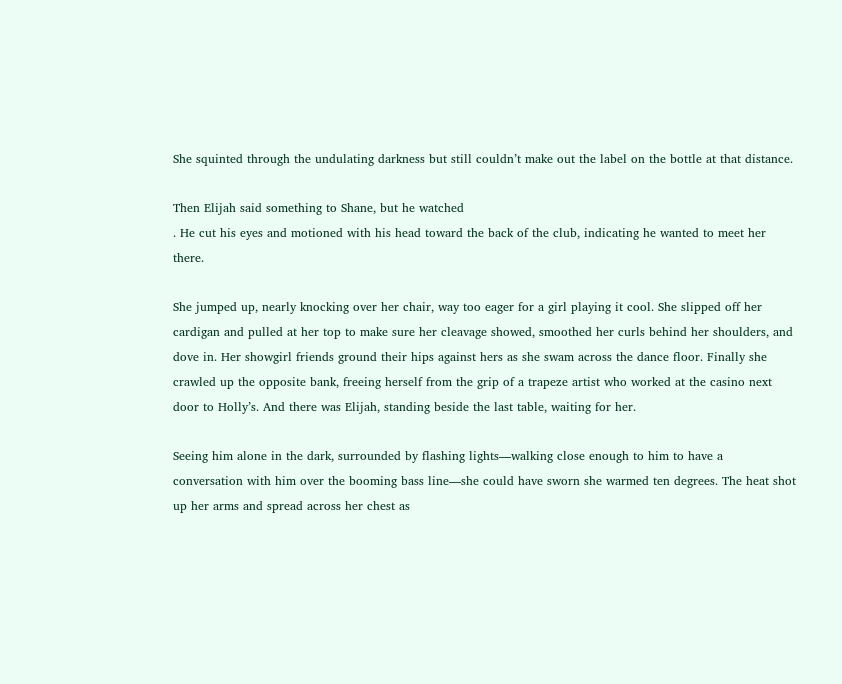She squinted through the undulating darkness but still couldn’t make out the label on the bottle at that distance.

Then Elijah said something to Shane, but he watched
. He cut his eyes and motioned with his head toward the back of the club, indicating he wanted to meet her there.

She jumped up, nearly knocking over her chair, way too eager for a girl playing it cool. She slipped off her cardigan and pulled at her top to make sure her cleavage showed, smoothed her curls behind her shoulders, and dove in. Her showgirl friends ground their hips against hers as she swam across the dance floor. Finally she crawled up the opposite bank, freeing herself from the grip of a trapeze artist who worked at the casino next door to Holly’s. And there was Elijah, standing beside the last table, waiting for her.

Seeing him alone in the dark, surrounded by flashing lights—walking close enough to him to have a conversation with him over the booming bass line—she could have sworn she warmed ten degrees. The heat shot up her arms and spread across her chest as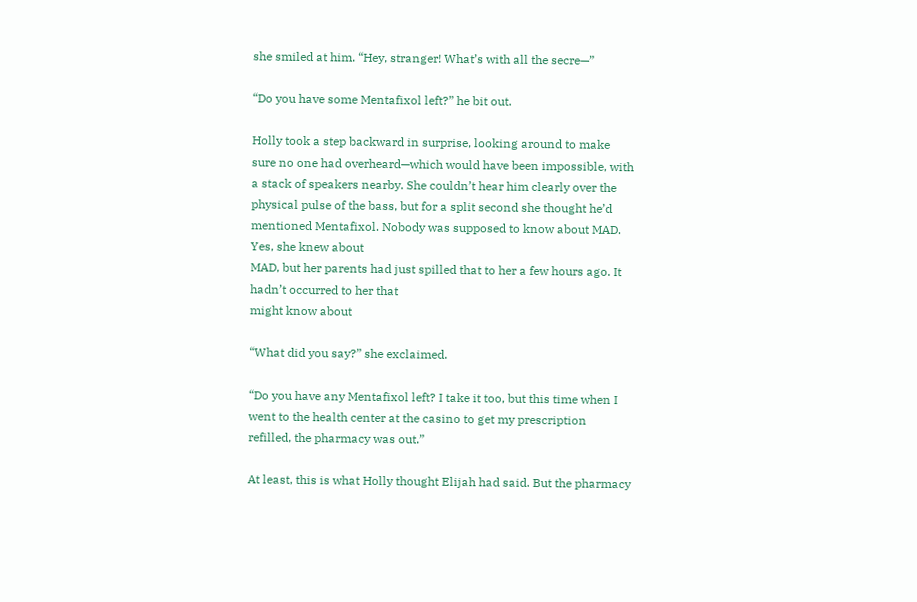she smiled at him. “Hey, stranger! What’s with all the secre—”

“Do you have some Mentafixol left?” he bit out.

Holly took a step backward in surprise, looking around to make sure no one had overheard—which would have been impossible, with a stack of speakers nearby. She couldn’t hear him clearly over the physical pulse of the bass, but for a split second she thought he’d mentioned Mentafixol. Nobody was supposed to know about MAD. Yes, she knew about
MAD, but her parents had just spilled that to her a few hours ago. It hadn’t occurred to her that
might know about

“What did you say?” she exclaimed.

“Do you have any Mentafixol left? I take it too, but this time when I went to the health center at the casino to get my prescription refilled, the pharmacy was out.”

At least, this is what Holly thought Elijah had said. But the pharmacy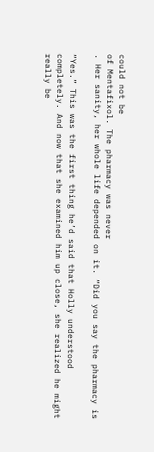could not be
of Mentafixol. The pharmacy was never
. Her sanity, her whole life depended on it. “Did you say the pharmacy is

“Yes.” This was the first thing he’d said that Holly understood completely. And now that she examined him up close, she realized he might really be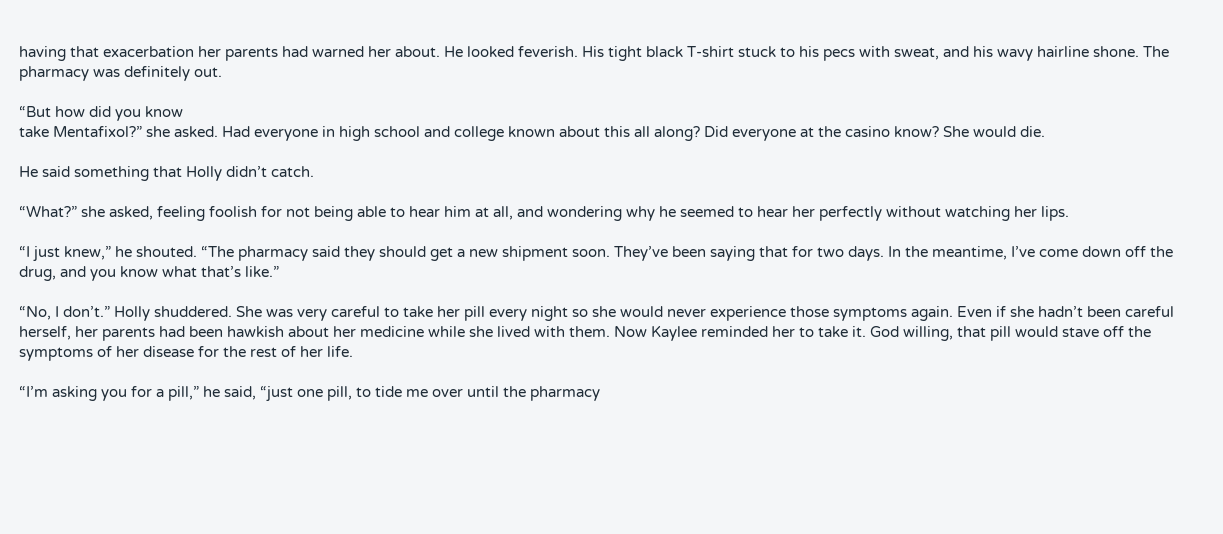having that exacerbation her parents had warned her about. He looked feverish. His tight black T-shirt stuck to his pecs with sweat, and his wavy hairline shone. The pharmacy was definitely out.

“But how did you know
take Mentafixol?” she asked. Had everyone in high school and college known about this all along? Did everyone at the casino know? She would die.

He said something that Holly didn’t catch.

“What?” she asked, feeling foolish for not being able to hear him at all, and wondering why he seemed to hear her perfectly without watching her lips.

“I just knew,” he shouted. “The pharmacy said they should get a new shipment soon. They’ve been saying that for two days. In the meantime, I’ve come down off the drug, and you know what that’s like.”

“No, I don’t.” Holly shuddered. She was very careful to take her pill every night so she would never experience those symptoms again. Even if she hadn’t been careful herself, her parents had been hawkish about her medicine while she lived with them. Now Kaylee reminded her to take it. God willing, that pill would stave off the symptoms of her disease for the rest of her life.

“I’m asking you for a pill,” he said, “just one pill, to tide me over until the pharmacy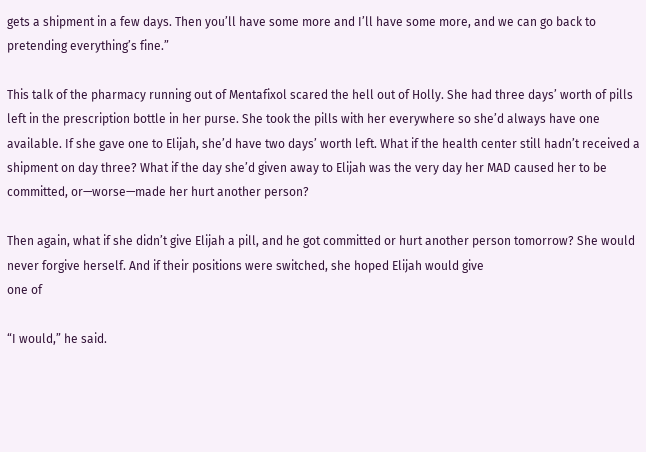gets a shipment in a few days. Then you’ll have some more and I’ll have some more, and we can go back to pretending everything’s fine.”

This talk of the pharmacy running out of Mentafixol scared the hell out of Holly. She had three days’ worth of pills left in the prescription bottle in her purse. She took the pills with her everywhere so she’d always have one available. If she gave one to Elijah, she’d have two days’ worth left. What if the health center still hadn’t received a shipment on day three? What if the day she’d given away to Elijah was the very day her MAD caused her to be committed, or—worse—made her hurt another person?

Then again, what if she didn’t give Elijah a pill, and he got committed or hurt another person tomorrow? She would never forgive herself. And if their positions were switched, she hoped Elijah would give
one of

“I would,” he said.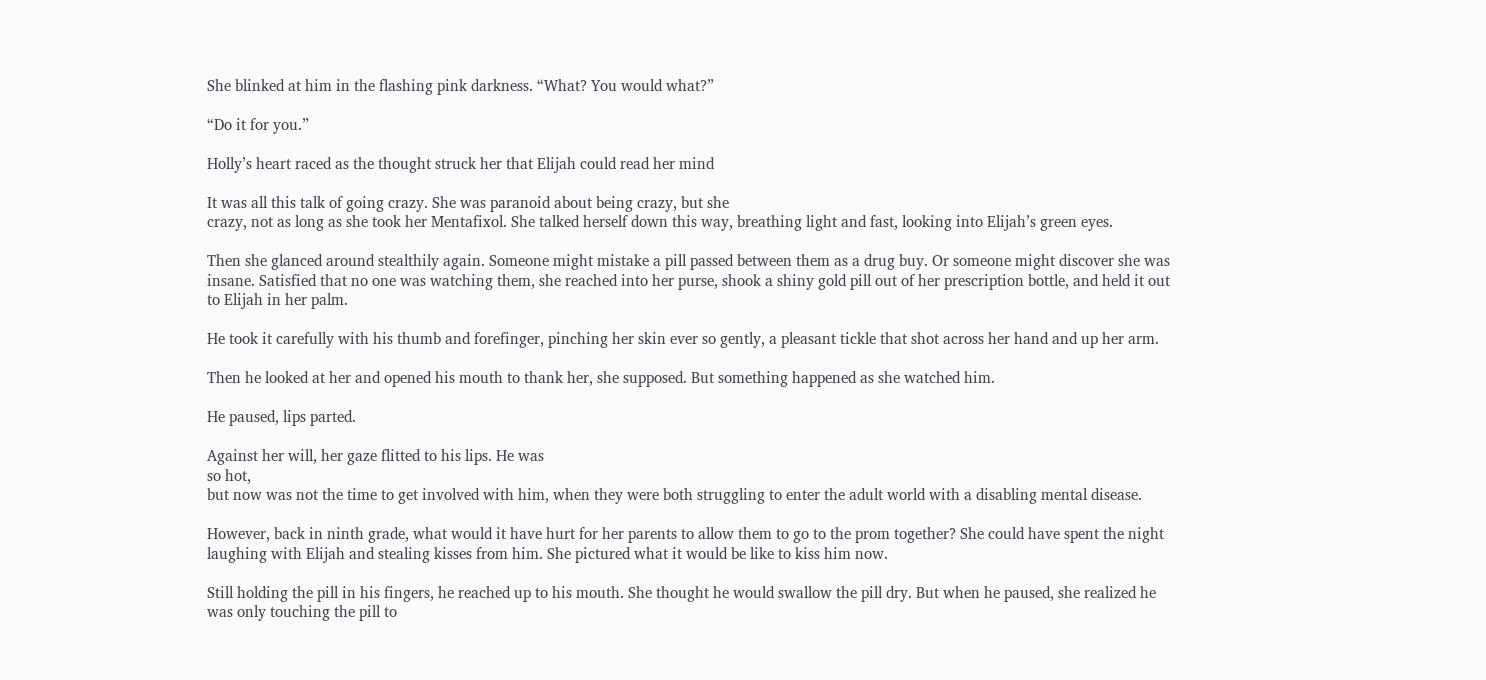She blinked at him in the flashing pink darkness. “What? You would what?”

“Do it for you.”

Holly’s heart raced as the thought struck her that Elijah could read her mind

It was all this talk of going crazy. She was paranoid about being crazy, but she
crazy, not as long as she took her Mentafixol. She talked herself down this way, breathing light and fast, looking into Elijah’s green eyes.

Then she glanced around stealthily again. Someone might mistake a pill passed between them as a drug buy. Or someone might discover she was insane. Satisfied that no one was watching them, she reached into her purse, shook a shiny gold pill out of her prescription bottle, and held it out to Elijah in her palm.

He took it carefully with his thumb and forefinger, pinching her skin ever so gently, a pleasant tickle that shot across her hand and up her arm.

Then he looked at her and opened his mouth to thank her, she supposed. But something happened as she watched him.

He paused, lips parted.

Against her will, her gaze flitted to his lips. He was
so hot,
but now was not the time to get involved with him, when they were both struggling to enter the adult world with a disabling mental disease.

However, back in ninth grade, what would it have hurt for her parents to allow them to go to the prom together? She could have spent the night laughing with Elijah and stealing kisses from him. She pictured what it would be like to kiss him now.

Still holding the pill in his fingers, he reached up to his mouth. She thought he would swallow the pill dry. But when he paused, she realized he was only touching the pill to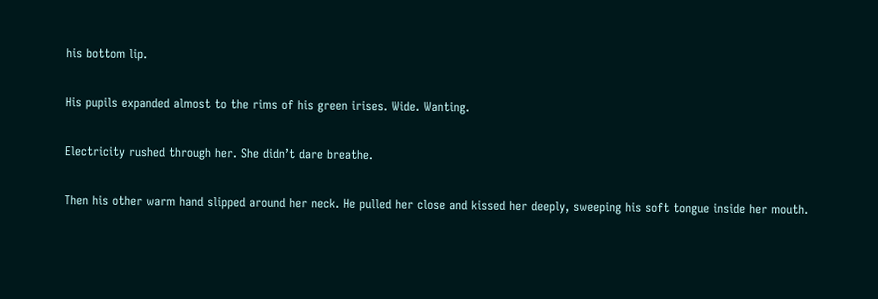his bottom lip.

His pupils expanded almost to the rims of his green irises. Wide. Wanting.

Electricity rushed through her. She didn’t dare breathe.

Then his other warm hand slipped around her neck. He pulled her close and kissed her deeply, sweeping his soft tongue inside her mouth.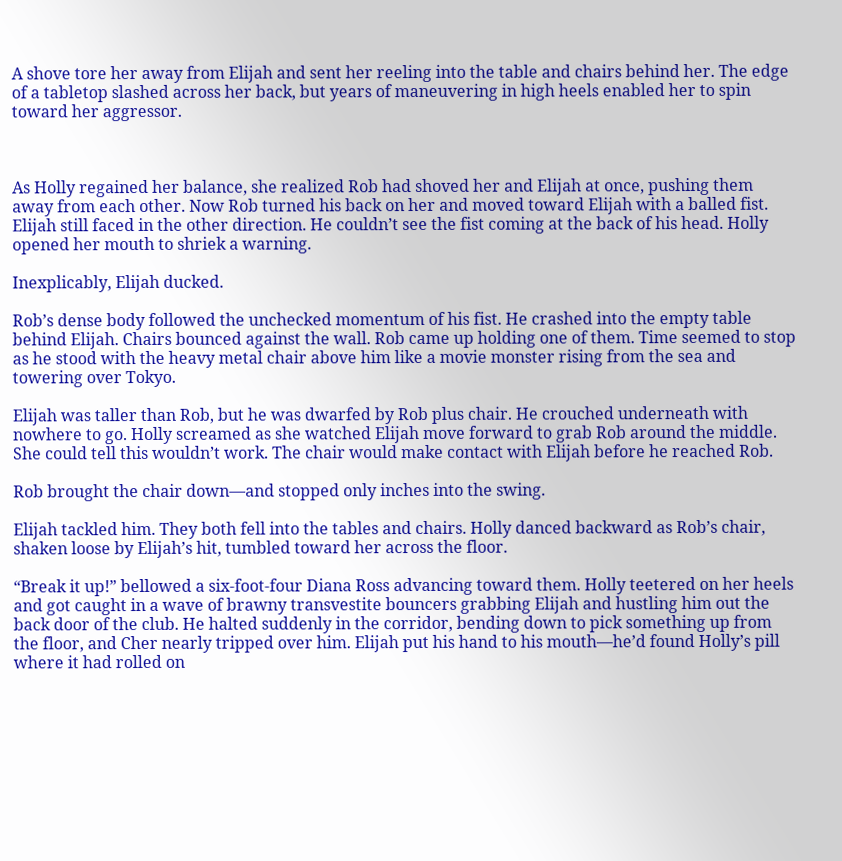A shove tore her away from Elijah and sent her reeling into the table and chairs behind her. The edge of a tabletop slashed across her back, but years of maneuvering in high heels enabled her to spin toward her aggressor.



As Holly regained her balance, she realized Rob had shoved her and Elijah at once, pushing them away from each other. Now Rob turned his back on her and moved toward Elijah with a balled fist. Elijah still faced in the other direction. He couldn’t see the fist coming at the back of his head. Holly opened her mouth to shriek a warning.

Inexplicably, Elijah ducked.

Rob’s dense body followed the unchecked momentum of his fist. He crashed into the empty table behind Elijah. Chairs bounced against the wall. Rob came up holding one of them. Time seemed to stop as he stood with the heavy metal chair above him like a movie monster rising from the sea and towering over Tokyo.

Elijah was taller than Rob, but he was dwarfed by Rob plus chair. He crouched underneath with nowhere to go. Holly screamed as she watched Elijah move forward to grab Rob around the middle. She could tell this wouldn’t work. The chair would make contact with Elijah before he reached Rob.

Rob brought the chair down—and stopped only inches into the swing.

Elijah tackled him. They both fell into the tables and chairs. Holly danced backward as Rob’s chair, shaken loose by Elijah’s hit, tumbled toward her across the floor.

“Break it up!” bellowed a six-foot-four Diana Ross advancing toward them. Holly teetered on her heels and got caught in a wave of brawny transvestite bouncers grabbing Elijah and hustling him out the back door of the club. He halted suddenly in the corridor, bending down to pick something up from the floor, and Cher nearly tripped over him. Elijah put his hand to his mouth—he’d found Holly’s pill where it had rolled on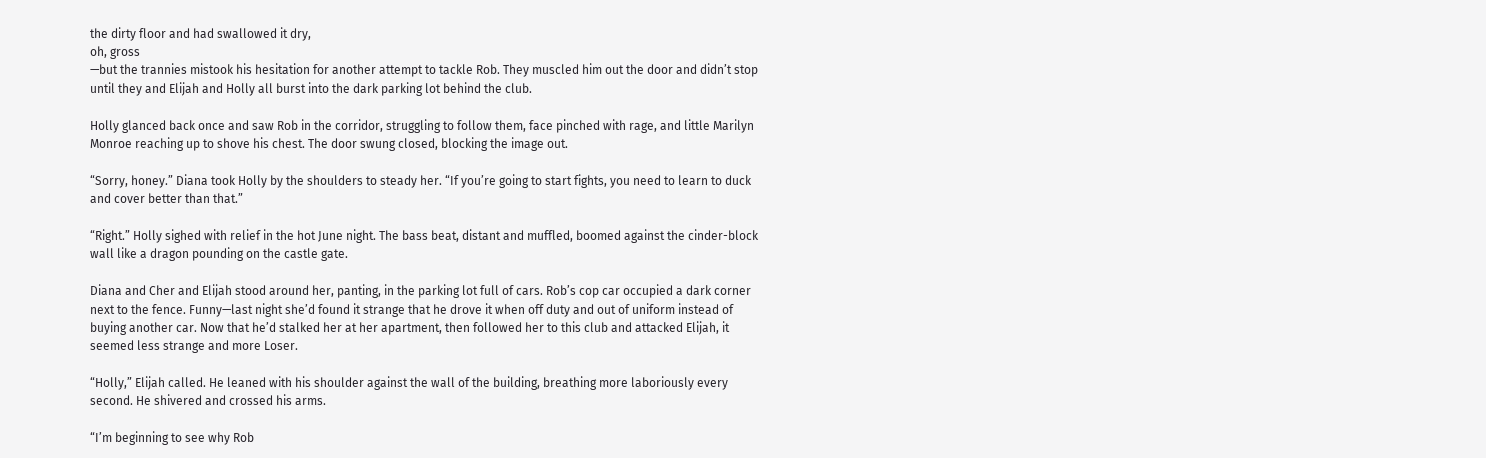the dirty floor and had swallowed it dry,
oh, gross
—but the trannies mistook his hesitation for another attempt to tackle Rob. They muscled him out the door and didn’t stop until they and Elijah and Holly all burst into the dark parking lot behind the club.

Holly glanced back once and saw Rob in the corridor, struggling to follow them, face pinched with rage, and little Marilyn Monroe reaching up to shove his chest. The door swung closed, blocking the image out.

“Sorry, honey.” Diana took Holly by the shoulders to steady her. “If you’re going to start fights, you need to learn to duck and cover better than that.”

“Right.” Holly sighed with relief in the hot June night. The bass beat, distant and muffled, boomed against the cinder-block wall like a dragon pounding on the castle gate.

Diana and Cher and Elijah stood around her, panting, in the parking lot full of cars. Rob’s cop car occupied a dark corner next to the fence. Funny—last night she’d found it strange that he drove it when off duty and out of uniform instead of buying another car. Now that he’d stalked her at her apartment, then followed her to this club and attacked Elijah, it seemed less strange and more Loser.

“Holly,” Elijah called. He leaned with his shoulder against the wall of the building, breathing more laboriously every second. He shivered and crossed his arms.

“I’m beginning to see why Rob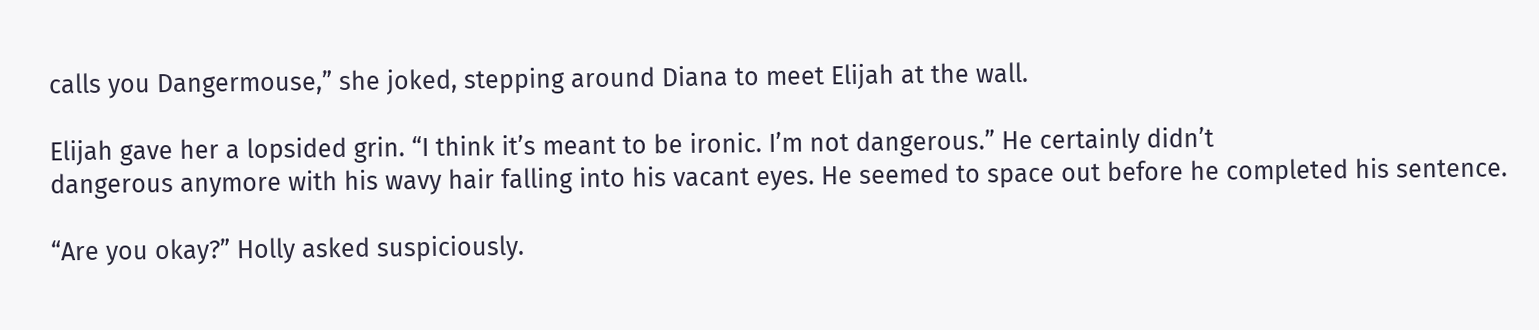calls you Dangermouse,” she joked, stepping around Diana to meet Elijah at the wall.

Elijah gave her a lopsided grin. “I think it’s meant to be ironic. I’m not dangerous.” He certainly didn’t
dangerous anymore with his wavy hair falling into his vacant eyes. He seemed to space out before he completed his sentence.

“Are you okay?” Holly asked suspiciously.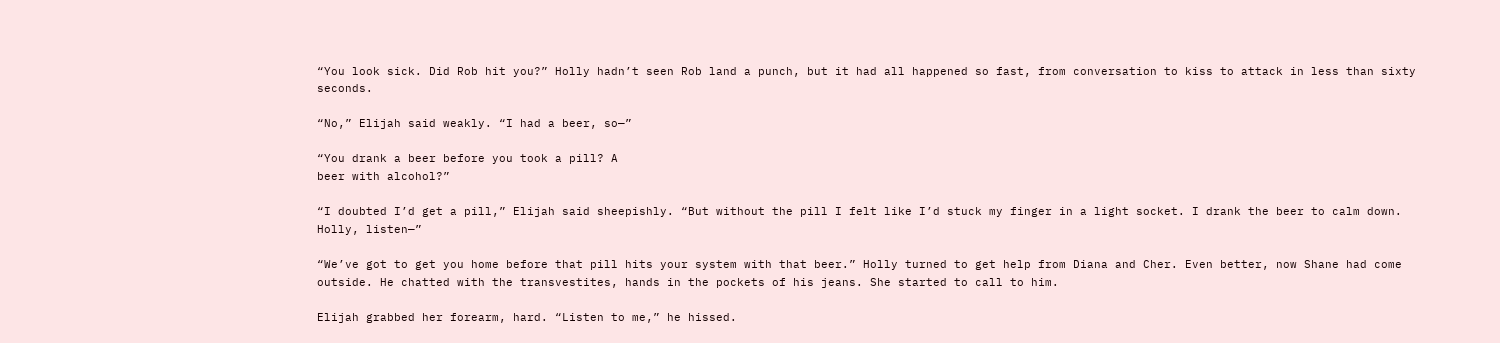“You look sick. Did Rob hit you?” Holly hadn’t seen Rob land a punch, but it had all happened so fast, from conversation to kiss to attack in less than sixty seconds.

“No,” Elijah said weakly. “I had a beer, so—”

“You drank a beer before you took a pill? A
beer with alcohol?”

“I doubted I’d get a pill,” Elijah said sheepishly. “But without the pill I felt like I’d stuck my finger in a light socket. I drank the beer to calm down. Holly, listen—”

“We’ve got to get you home before that pill hits your system with that beer.” Holly turned to get help from Diana and Cher. Even better, now Shane had come outside. He chatted with the transvestites, hands in the pockets of his jeans. She started to call to him.

Elijah grabbed her forearm, hard. “Listen to me,” he hissed.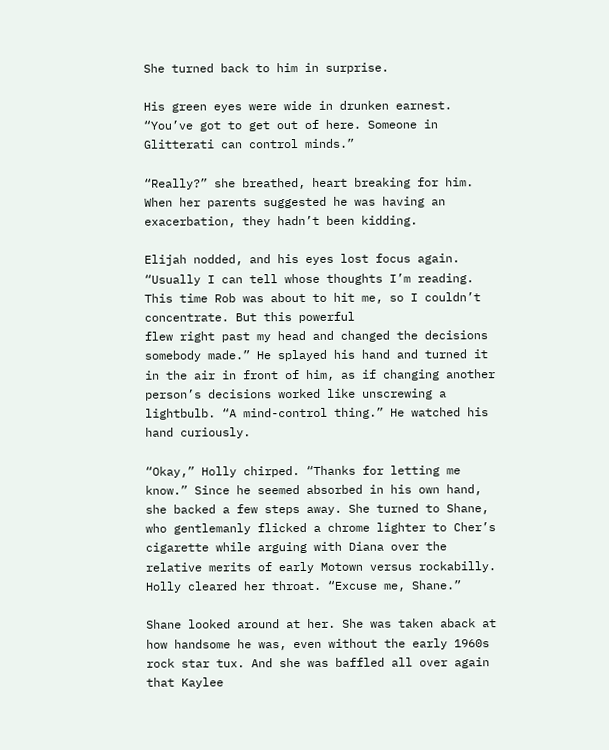She turned back to him in surprise.

His green eyes were wide in drunken earnest. “You’ve got to get out of here. Someone in Glitterati can control minds.”

“Really?” she breathed, heart breaking for him. When her parents suggested he was having an exacerbation, they hadn’t been kidding.

Elijah nodded, and his eyes lost focus again. “Usually I can tell whose thoughts I’m reading. This time Rob was about to hit me, so I couldn’t concentrate. But this powerful
flew right past my head and changed the decisions somebody made.” He splayed his hand and turned it in the air in front of him, as if changing another person’s decisions worked like unscrewing a lightbulb. “A mind-control thing.” He watched his hand curiously.

“Okay,” Holly chirped. “Thanks for letting me know.” Since he seemed absorbed in his own hand, she backed a few steps away. She turned to Shane, who gentlemanly flicked a chrome lighter to Cher’s cigarette while arguing with Diana over the relative merits of early Motown versus rockabilly. Holly cleared her throat. “Excuse me, Shane.”

Shane looked around at her. She was taken aback at how handsome he was, even without the early 1960s rock star tux. And she was baffled all over again that Kaylee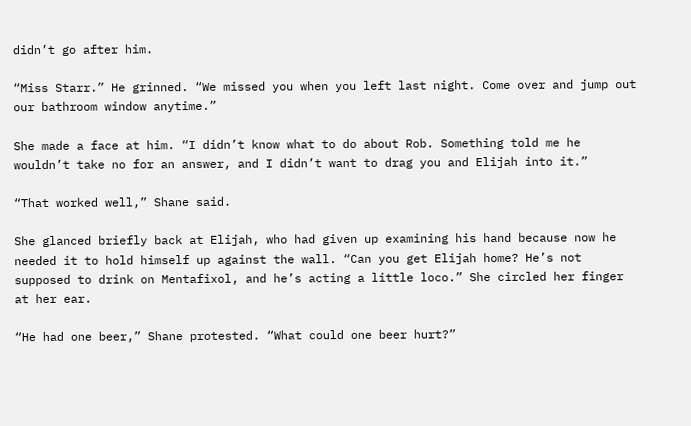didn’t go after him.

“Miss Starr.” He grinned. “We missed you when you left last night. Come over and jump out our bathroom window anytime.”

She made a face at him. “I didn’t know what to do about Rob. Something told me he wouldn’t take no for an answer, and I didn’t want to drag you and Elijah into it.”

“That worked well,” Shane said.

She glanced briefly back at Elijah, who had given up examining his hand because now he needed it to hold himself up against the wall. “Can you get Elijah home? He’s not supposed to drink on Mentafixol, and he’s acting a little loco.” She circled her finger at her ear.

“He had one beer,” Shane protested. “What could one beer hurt?”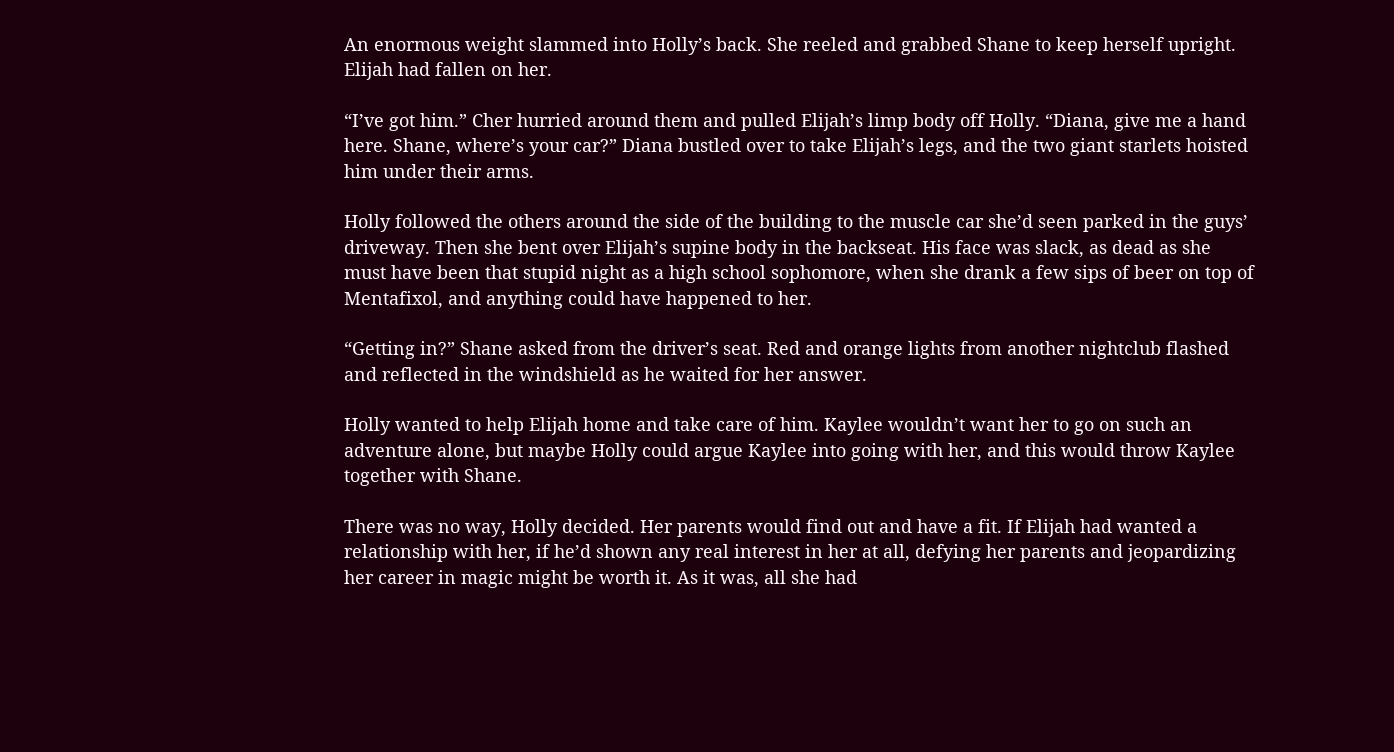An enormous weight slammed into Holly’s back. She reeled and grabbed Shane to keep herself upright. Elijah had fallen on her.

“I’ve got him.” Cher hurried around them and pulled Elijah’s limp body off Holly. “Diana, give me a hand here. Shane, where’s your car?” Diana bustled over to take Elijah’s legs, and the two giant starlets hoisted him under their arms.

Holly followed the others around the side of the building to the muscle car she’d seen parked in the guys’ driveway. Then she bent over Elijah’s supine body in the backseat. His face was slack, as dead as she must have been that stupid night as a high school sophomore, when she drank a few sips of beer on top of Mentafixol, and anything could have happened to her.

“Getting in?” Shane asked from the driver’s seat. Red and orange lights from another nightclub flashed and reflected in the windshield as he waited for her answer.

Holly wanted to help Elijah home and take care of him. Kaylee wouldn’t want her to go on such an adventure alone, but maybe Holly could argue Kaylee into going with her, and this would throw Kaylee together with Shane.

There was no way, Holly decided. Her parents would find out and have a fit. If Elijah had wanted a relationship with her, if he’d shown any real interest in her at all, defying her parents and jeopardizing her career in magic might be worth it. As it was, all she had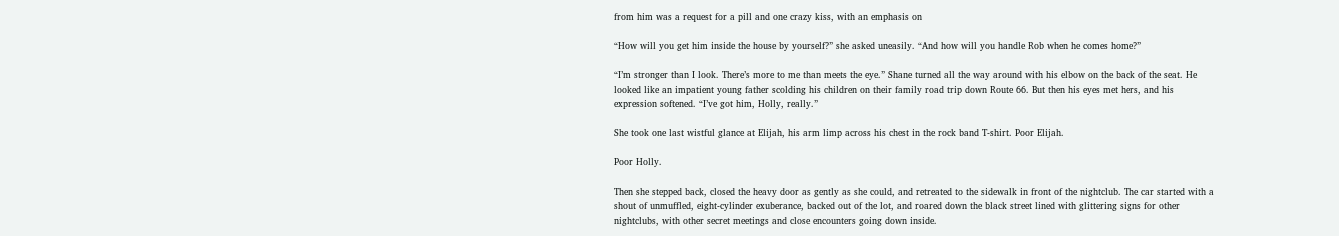from him was a request for a pill and one crazy kiss, with an emphasis on

“How will you get him inside the house by yourself?” she asked uneasily. “And how will you handle Rob when he comes home?”

“I’m stronger than I look. There’s more to me than meets the eye.” Shane turned all the way around with his elbow on the back of the seat. He looked like an impatient young father scolding his children on their family road trip down Route 66. But then his eyes met hers, and his expression softened. “I’ve got him, Holly, really.”

She took one last wistful glance at Elijah, his arm limp across his chest in the rock band T-shirt. Poor Elijah.

Poor Holly.

Then she stepped back, closed the heavy door as gently as she could, and retreated to the sidewalk in front of the nightclub. The car started with a shout of unmuffled, eight-cylinder exuberance, backed out of the lot, and roared down the black street lined with glittering signs for other nightclubs, with other secret meetings and close encounters going down inside.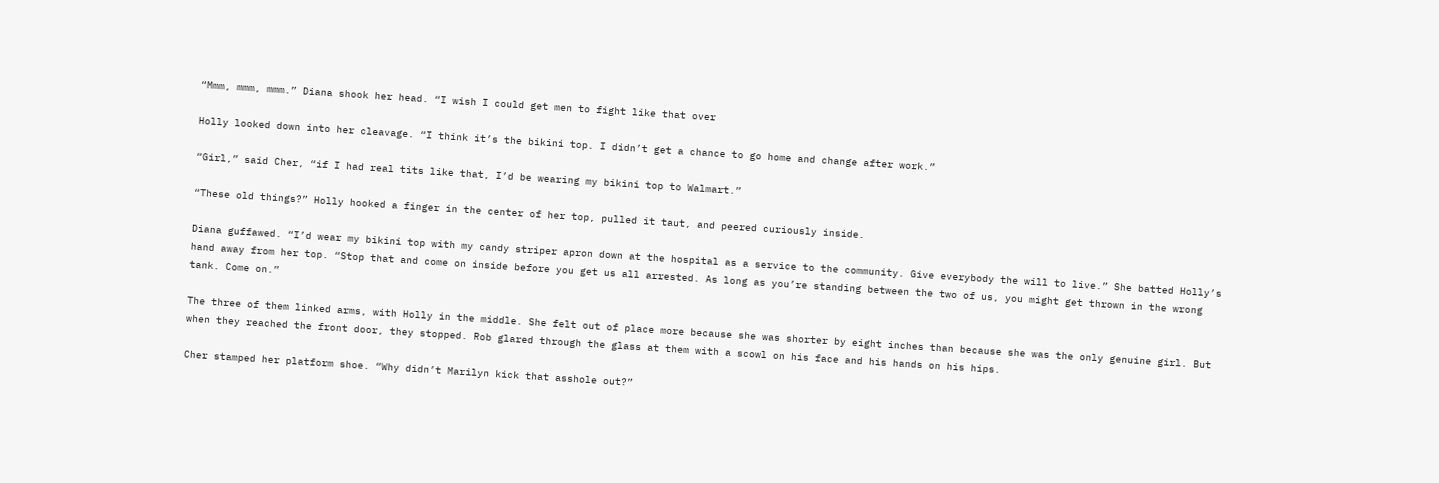“Mmm, mmm, mmm.” Diana shook her head. “I wish I could get men to fight like that over

Holly looked down into her cleavage. “I think it’s the bikini top. I didn’t get a chance to go home and change after work.”

“Girl,” said Cher, “if I had real tits like that, I’d be wearing my bikini top to Walmart.”

“These old things?” Holly hooked a finger in the center of her top, pulled it taut, and peered curiously inside.

Diana guffawed. “I’d wear my bikini top with my candy striper apron down at the hospital as a service to the community. Give everybody the will to live.” She batted Holly’s hand away from her top. “Stop that and come on inside before you get us all arrested. As long as you’re standing between the two of us, you might get thrown in the wrong tank. Come on.”

The three of them linked arms, with Holly in the middle. She felt out of place more because she was shorter by eight inches than because she was the only genuine girl. But when they reached the front door, they stopped. Rob glared through the glass at them with a scowl on his face and his hands on his hips.

Cher stamped her platform shoe. “Why didn’t Marilyn kick that asshole out?”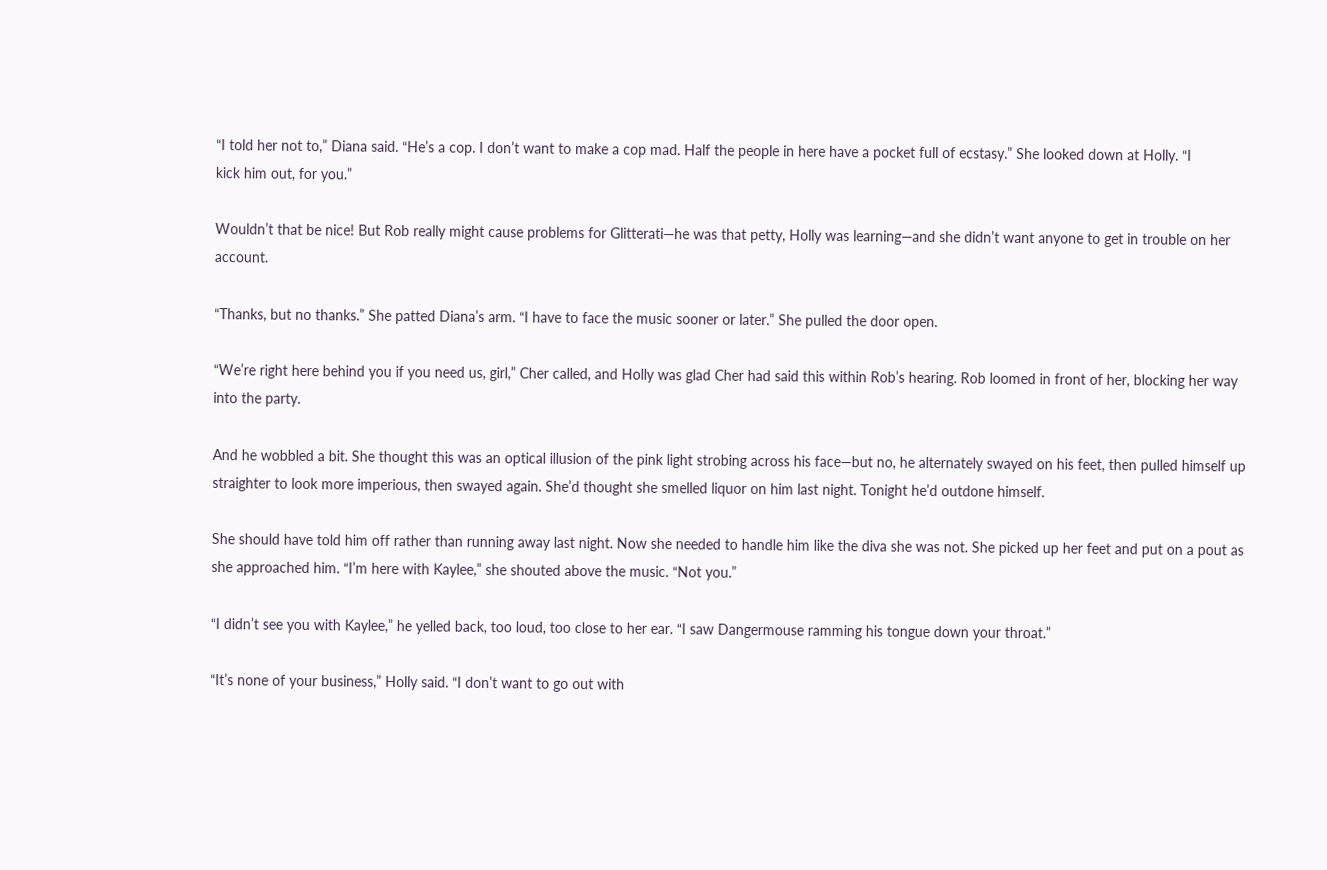“I told her not to,” Diana said. “He’s a cop. I don’t want to make a cop mad. Half the people in here have a pocket full of ecstasy.” She looked down at Holly. “I
kick him out, for you.”

Wouldn’t that be nice! But Rob really might cause problems for Glitterati—he was that petty, Holly was learning—and she didn’t want anyone to get in trouble on her account.

“Thanks, but no thanks.” She patted Diana’s arm. “I have to face the music sooner or later.” She pulled the door open.

“We’re right here behind you if you need us, girl,” Cher called, and Holly was glad Cher had said this within Rob’s hearing. Rob loomed in front of her, blocking her way into the party.

And he wobbled a bit. She thought this was an optical illusion of the pink light strobing across his face—but no, he alternately swayed on his feet, then pulled himself up straighter to look more imperious, then swayed again. She’d thought she smelled liquor on him last night. Tonight he’d outdone himself.

She should have told him off rather than running away last night. Now she needed to handle him like the diva she was not. She picked up her feet and put on a pout as she approached him. “I’m here with Kaylee,” she shouted above the music. “Not you.”

“I didn’t see you with Kaylee,” he yelled back, too loud, too close to her ear. “I saw Dangermouse ramming his tongue down your throat.”

“It’s none of your business,” Holly said. “I don’t want to go out with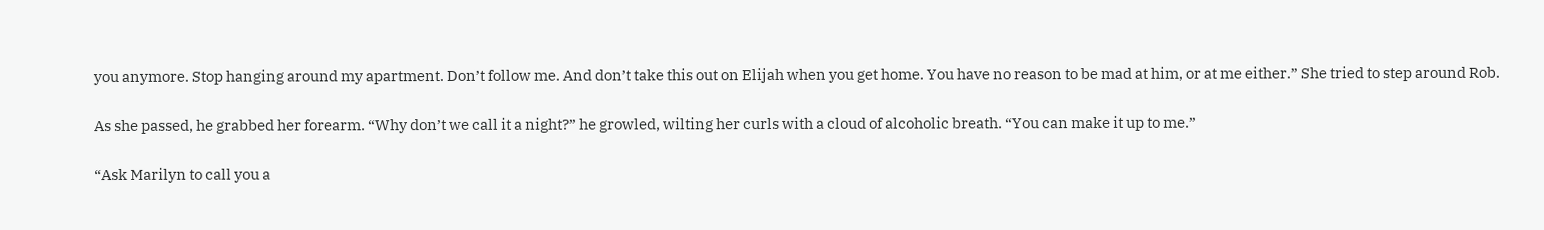you anymore. Stop hanging around my apartment. Don’t follow me. And don’t take this out on Elijah when you get home. You have no reason to be mad at him, or at me either.” She tried to step around Rob.

As she passed, he grabbed her forearm. “Why don’t we call it a night?” he growled, wilting her curls with a cloud of alcoholic breath. “You can make it up to me.”

“Ask Marilyn to call you a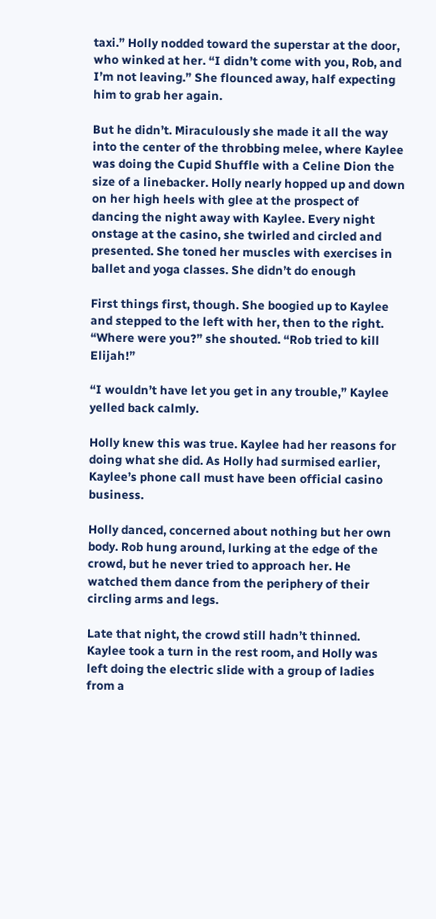taxi.” Holly nodded toward the superstar at the door, who winked at her. “I didn’t come with you, Rob, and I’m not leaving.” She flounced away, half expecting him to grab her again.

But he didn’t. Miraculously she made it all the way into the center of the throbbing melee, where Kaylee was doing the Cupid Shuffle with a Celine Dion the size of a linebacker. Holly nearly hopped up and down on her high heels with glee at the prospect of dancing the night away with Kaylee. Every night onstage at the casino, she twirled and circled and presented. She toned her muscles with exercises in ballet and yoga classes. She didn’t do enough

First things first, though. She boogied up to Kaylee and stepped to the left with her, then to the right. “Where were you?” she shouted. “Rob tried to kill Elijah!”

“I wouldn’t have let you get in any trouble,” Kaylee yelled back calmly.

Holly knew this was true. Kaylee had her reasons for doing what she did. As Holly had surmised earlier, Kaylee’s phone call must have been official casino business.

Holly danced, concerned about nothing but her own body. Rob hung around, lurking at the edge of the crowd, but he never tried to approach her. He watched them dance from the periphery of their circling arms and legs.

Late that night, the crowd still hadn’t thinned. Kaylee took a turn in the rest room, and Holly was left doing the electric slide with a group of ladies from a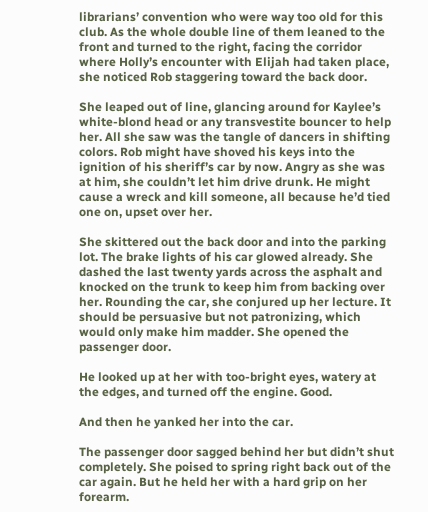librarians’ convention who were way too old for this club. As the whole double line of them leaned to the front and turned to the right, facing the corridor where Holly’s encounter with Elijah had taken place, she noticed Rob staggering toward the back door.

She leaped out of line, glancing around for Kaylee’s white-blond head or any transvestite bouncer to help her. All she saw was the tangle of dancers in shifting colors. Rob might have shoved his keys into the ignition of his sheriff’s car by now. Angry as she was at him, she couldn’t let him drive drunk. He might cause a wreck and kill someone, all because he’d tied one on, upset over her.

She skittered out the back door and into the parking lot. The brake lights of his car glowed already. She dashed the last twenty yards across the asphalt and knocked on the trunk to keep him from backing over her. Rounding the car, she conjured up her lecture. It should be persuasive but not patronizing, which would only make him madder. She opened the passenger door.

He looked up at her with too-bright eyes, watery at the edges, and turned off the engine. Good.

And then he yanked her into the car.

The passenger door sagged behind her but didn’t shut completely. She poised to spring right back out of the car again. But he held her with a hard grip on her forearm.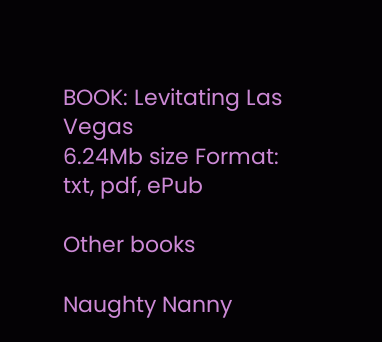BOOK: Levitating Las Vegas
6.24Mb size Format: txt, pdf, ePub

Other books

Naughty Nanny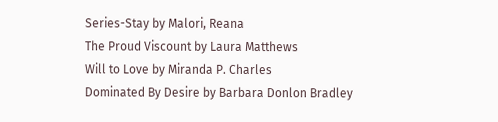Series-Stay by Malori, Reana
The Proud Viscount by Laura Matthews
Will to Love by Miranda P. Charles
Dominated By Desire by Barbara Donlon Bradley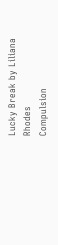Lucky Break by Liliana Rhodes
Compulsion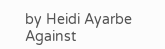by Heidi Ayarbe
Against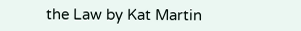the Law by Kat Martin